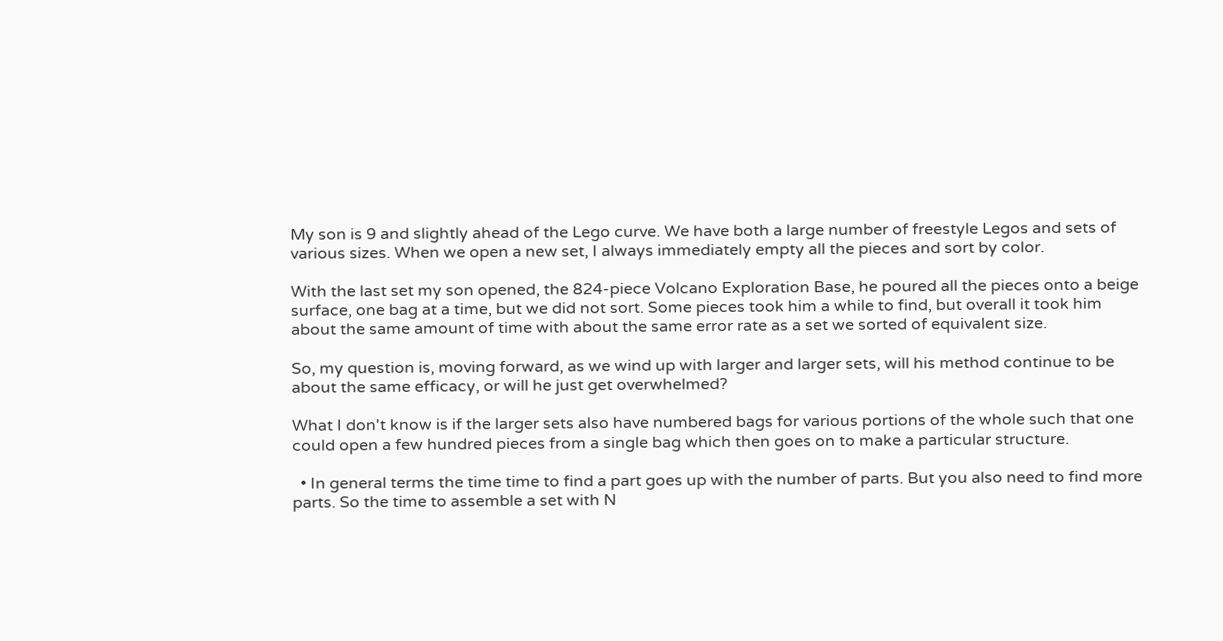My son is 9 and slightly ahead of the Lego curve. We have both a large number of freestyle Legos and sets of various sizes. When we open a new set, I always immediately empty all the pieces and sort by color.

With the last set my son opened, the 824-piece Volcano Exploration Base, he poured all the pieces onto a beige surface, one bag at a time, but we did not sort. Some pieces took him a while to find, but overall it took him about the same amount of time with about the same error rate as a set we sorted of equivalent size.

So, my question is, moving forward, as we wind up with larger and larger sets, will his method continue to be about the same efficacy, or will he just get overwhelmed?

What I don't know is if the larger sets also have numbered bags for various portions of the whole such that one could open a few hundred pieces from a single bag which then goes on to make a particular structure.

  • In general terms the time time to find a part goes up with the number of parts. But you also need to find more parts. So the time to assemble a set with N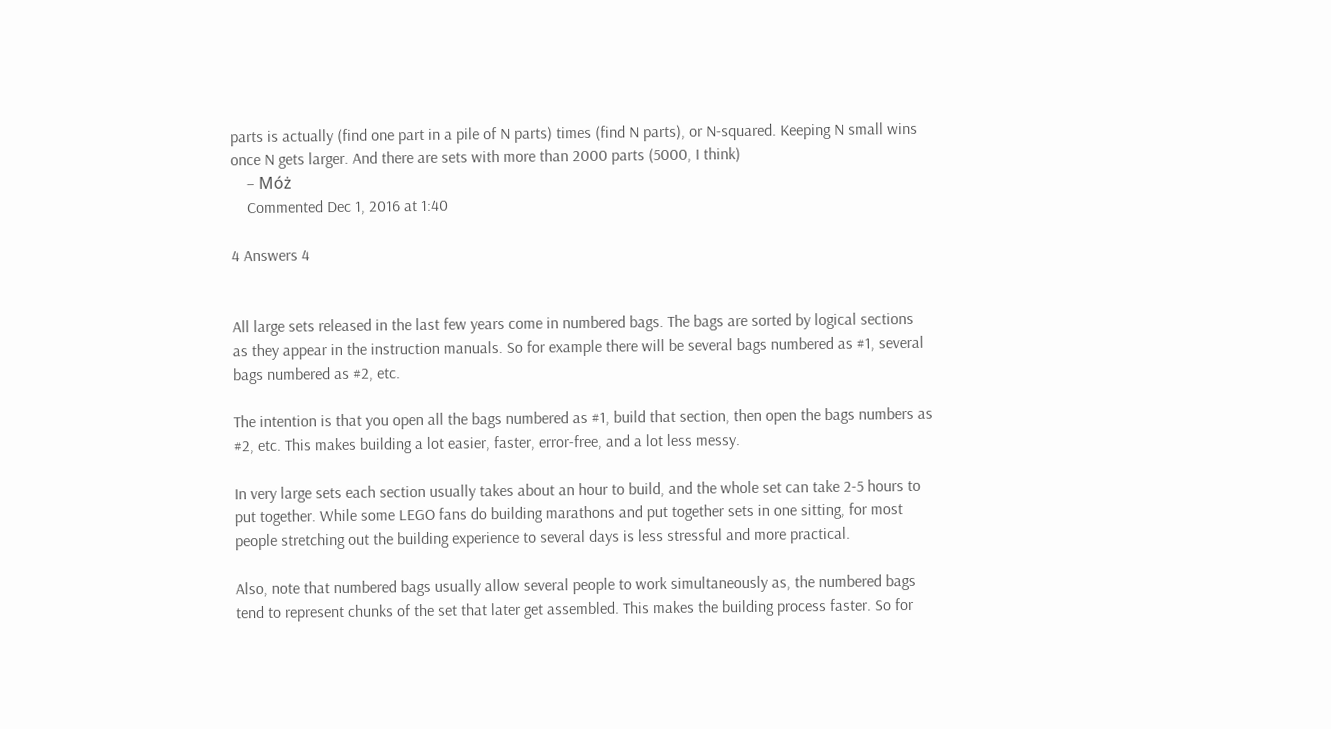parts is actually (find one part in a pile of N parts) times (find N parts), or N-squared. Keeping N small wins once N gets larger. And there are sets with more than 2000 parts (5000, I think)
    – Móż
    Commented Dec 1, 2016 at 1:40

4 Answers 4


All large sets released in the last few years come in numbered bags. The bags are sorted by logical sections as they appear in the instruction manuals. So for example there will be several bags numbered as #1, several bags numbered as #2, etc.

The intention is that you open all the bags numbered as #1, build that section, then open the bags numbers as #2, etc. This makes building a lot easier, faster, error-free, and a lot less messy.

In very large sets each section usually takes about an hour to build, and the whole set can take 2-5 hours to put together. While some LEGO fans do building marathons and put together sets in one sitting, for most people stretching out the building experience to several days is less stressful and more practical.

Also, note that numbered bags usually allow several people to work simultaneously as, the numbered bags tend to represent chunks of the set that later get assembled. This makes the building process faster. So for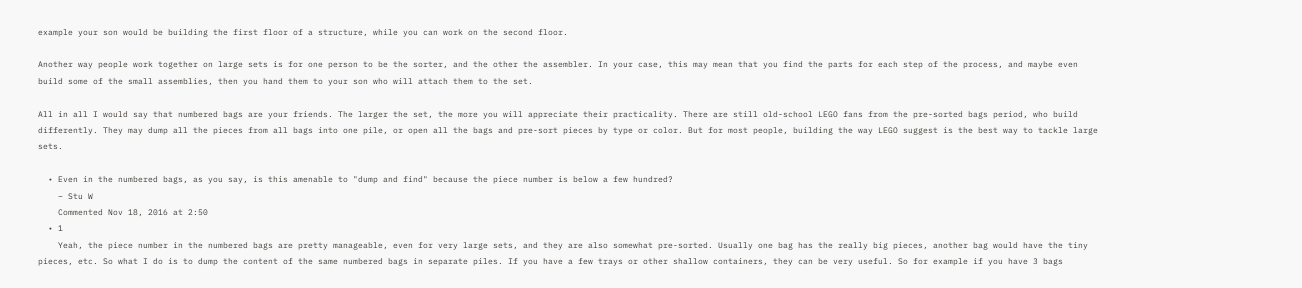example your son would be building the first floor of a structure, while you can work on the second floor.

Another way people work together on large sets is for one person to be the sorter, and the other the assembler. In your case, this may mean that you find the parts for each step of the process, and maybe even build some of the small assemblies, then you hand them to your son who will attach them to the set.

All in all I would say that numbered bags are your friends. The larger the set, the more you will appreciate their practicality. There are still old-school LEGO fans from the pre-sorted bags period, who build differently. They may dump all the pieces from all bags into one pile, or open all the bags and pre-sort pieces by type or color. But for most people, building the way LEGO suggest is the best way to tackle large sets.

  • Even in the numbered bags, as you say, is this amenable to "dump and find" because the piece number is below a few hundred?
    – Stu W
    Commented Nov 18, 2016 at 2:50
  • 1
    Yeah, the piece number in the numbered bags are pretty manageable, even for very large sets, and they are also somewhat pre-sorted. Usually one bag has the really big pieces, another bag would have the tiny pieces, etc. So what I do is to dump the content of the same numbered bags in separate piles. If you have a few trays or other shallow containers, they can be very useful. So for example if you have 3 bags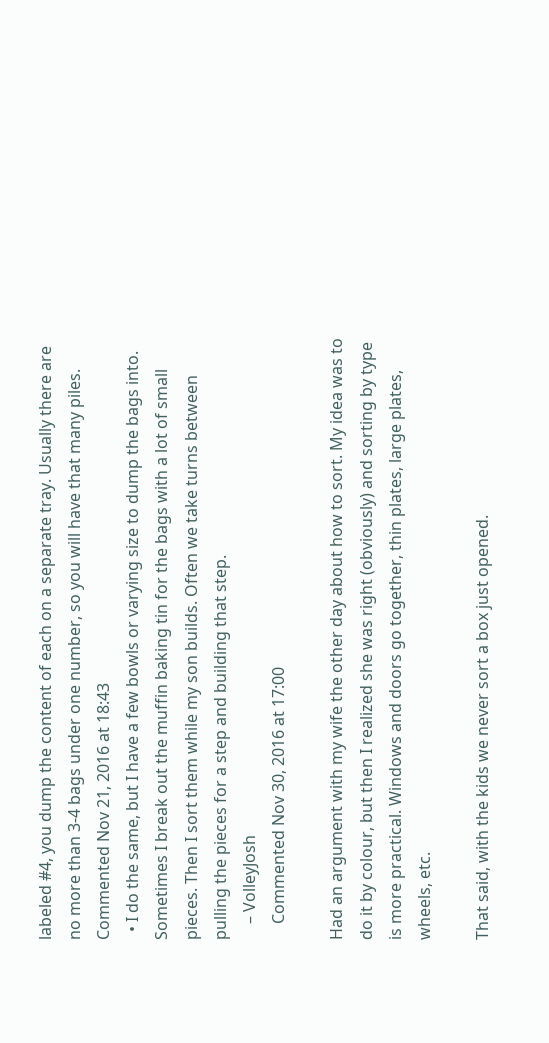labeled #4, you dump the content of each on a separate tray. Usually there are no more than 3-4 bags under one number, so you will have that many piles. Commented Nov 21, 2016 at 18:43
  • I do the same, but I have a few bowls or varying size to dump the bags into. Sometimes I break out the muffin baking tin for the bags with a lot of small pieces. Then I sort them while my son builds. Often we take turns between pulling the pieces for a step and building that step.
    – VolleyJosh
    Commented Nov 30, 2016 at 17:00

Had an argument with my wife the other day about how to sort. My idea was to do it by colour, but then I realized she was right (obviously) and sorting by type is more practical. Windows and doors go together, thin plates, large plates, wheels, etc.

That said, with the kids we never sort a box just opened.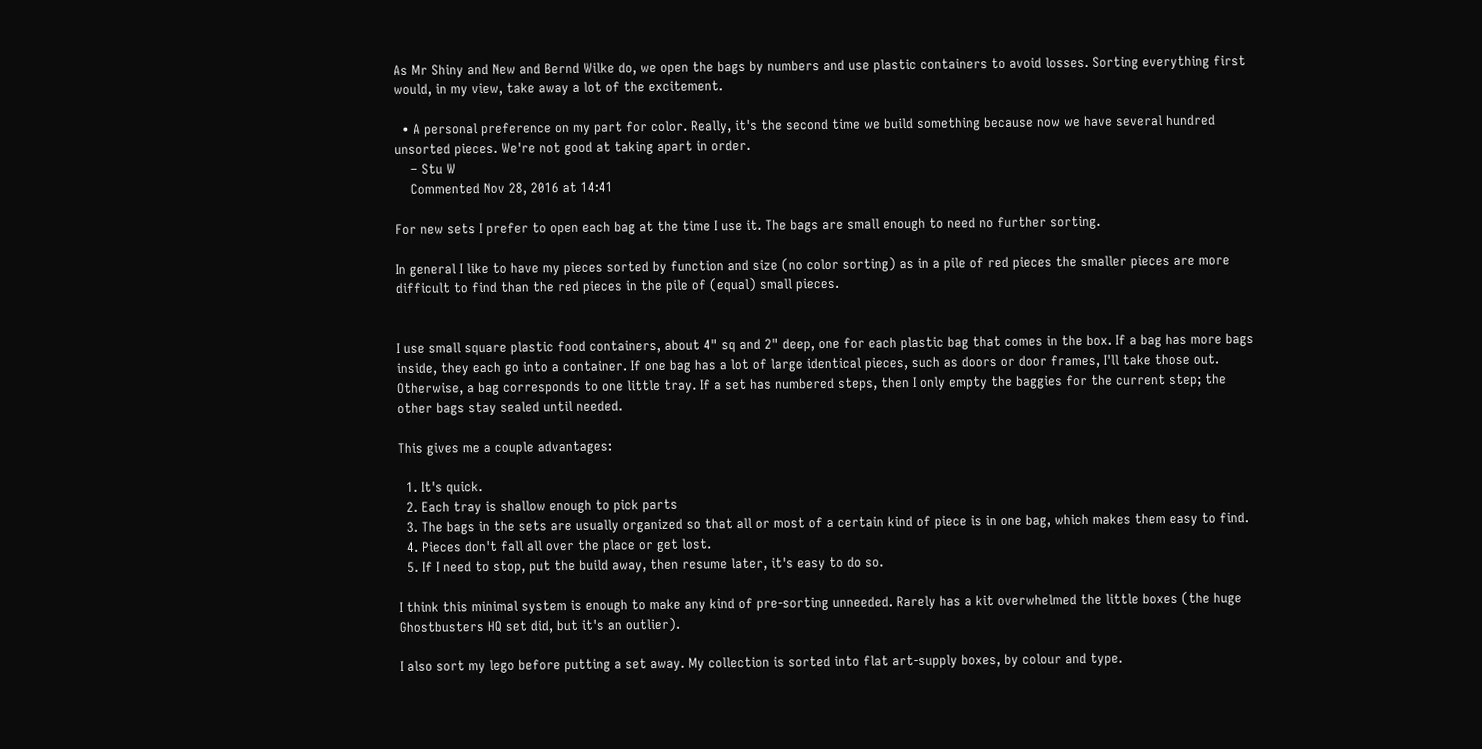As Mr Shiny and New and Bernd Wilke do, we open the bags by numbers and use plastic containers to avoid losses. Sorting everything first would, in my view, take away a lot of the excitement.

  • A personal preference on my part for color. Really, it's the second time we build something because now we have several hundred unsorted pieces. We're not good at taking apart in order.
    – Stu W
    Commented Nov 28, 2016 at 14:41

For new sets I prefer to open each bag at the time I use it. The bags are small enough to need no further sorting.

In general I like to have my pieces sorted by function and size (no color sorting) as in a pile of red pieces the smaller pieces are more difficult to find than the red pieces in the pile of (equal) small pieces.


I use small square plastic food containers, about 4" sq and 2" deep, one for each plastic bag that comes in the box. If a bag has more bags inside, they each go into a container. If one bag has a lot of large identical pieces, such as doors or door frames, I'll take those out. Otherwise, a bag corresponds to one little tray. If a set has numbered steps, then I only empty the baggies for the current step; the other bags stay sealed until needed.

This gives me a couple advantages:

  1. It's quick.
  2. Each tray is shallow enough to pick parts
  3. The bags in the sets are usually organized so that all or most of a certain kind of piece is in one bag, which makes them easy to find.
  4. Pieces don't fall all over the place or get lost.
  5. If I need to stop, put the build away, then resume later, it's easy to do so.

I think this minimal system is enough to make any kind of pre-sorting unneeded. Rarely has a kit overwhelmed the little boxes (the huge Ghostbusters HQ set did, but it's an outlier).

I also sort my lego before putting a set away. My collection is sorted into flat art-supply boxes, by colour and type.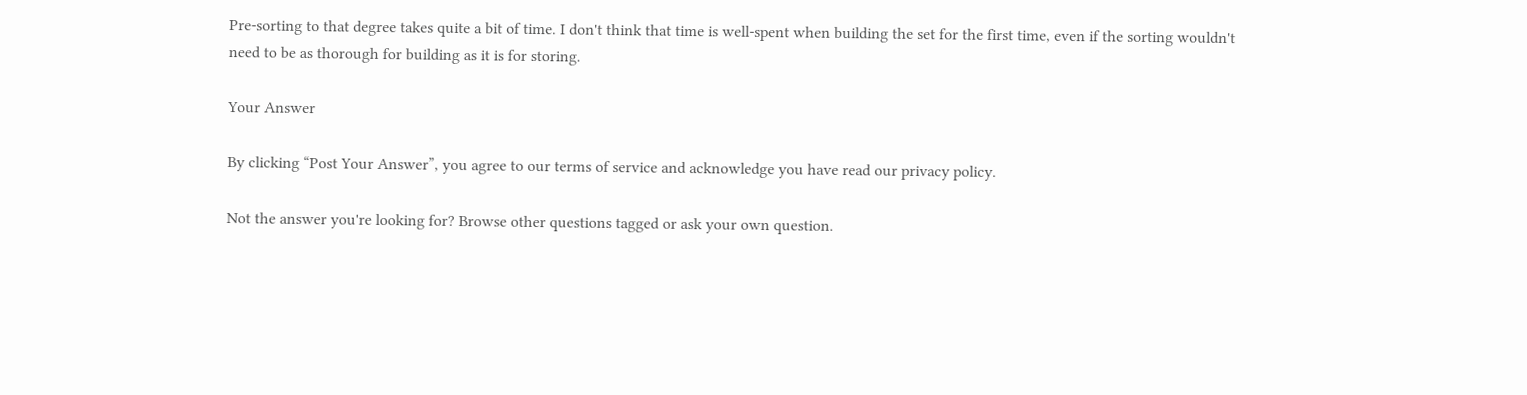Pre-sorting to that degree takes quite a bit of time. I don't think that time is well-spent when building the set for the first time, even if the sorting wouldn't need to be as thorough for building as it is for storing.

Your Answer

By clicking “Post Your Answer”, you agree to our terms of service and acknowledge you have read our privacy policy.

Not the answer you're looking for? Browse other questions tagged or ask your own question.